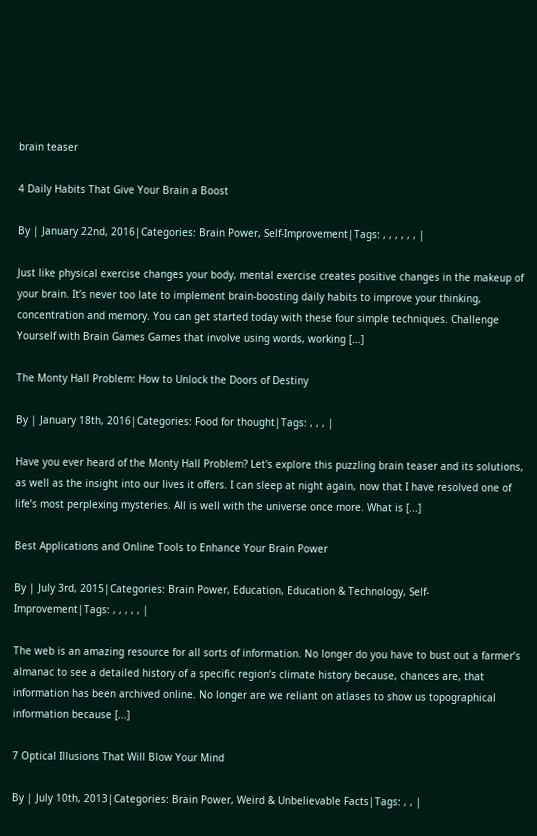brain teaser

4 Daily Habits That Give Your Brain a Boost

By | January 22nd, 2016|Categories: Brain Power, Self-Improvement|Tags: , , , , , , |

Just like physical exercise changes your body, mental exercise creates positive changes in the makeup of your brain. It’s never too late to implement brain-boosting daily habits to improve your thinking, concentration and memory. You can get started today with these four simple techniques. Challenge Yourself with Brain Games Games that involve using words, working [...]

The Monty Hall Problem: How to Unlock the Doors of Destiny

By | January 18th, 2016|Categories: Food for thought|Tags: , , , |

Have you ever heard of the Monty Hall Problem? Let's explore this puzzling brain teaser and its solutions, as well as the insight into our lives it offers. I can sleep at night again, now that I have resolved one of life’s most perplexing mysteries. All is well with the universe once more. What is [...]

Best Applications and Online Tools to Enhance Your Brain Power

By | July 3rd, 2015|Categories: Brain Power, Education, Education & Technology, Self-Improvement|Tags: , , , , , |

The web is an amazing resource for all sorts of information. No longer do you have to bust out a farmer’s almanac to see a detailed history of a specific region’s climate history because, chances are, that information has been archived online. No longer are we reliant on atlases to show us topographical information because [...]

7 Optical Illusions That Will Blow Your Mind

By | July 10th, 2013|Categories: Brain Power, Weird & Unbelievable Facts|Tags: , , |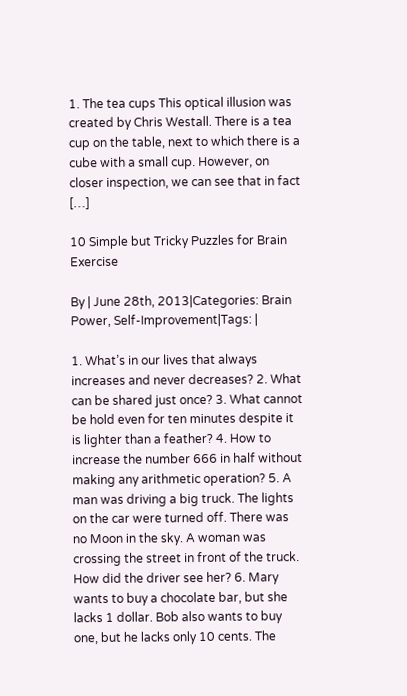1. The tea cups This optical illusion was created by Chris Westall. There is a tea cup on the table, next to which there is a cube with a small cup. However, on closer inspection, we can see that in fact […]

10 Simple but Tricky Puzzles for Brain Exercise

By | June 28th, 2013|Categories: Brain Power, Self-Improvement|Tags: |

1. What’s in our lives that always increases and never decreases? 2. What can be shared just once? 3. What cannot be hold even for ten minutes despite it is lighter than a feather? 4. How to increase the number 666 in half without making any arithmetic operation? 5. A man was driving a big truck. The lights on the car were turned off. There was no Moon in the sky. A woman was crossing the street in front of the truck. How did the driver see her? 6. Mary wants to buy a chocolate bar, but she lacks 1 dollar. Bob also wants to buy one, but he lacks only 10 cents. The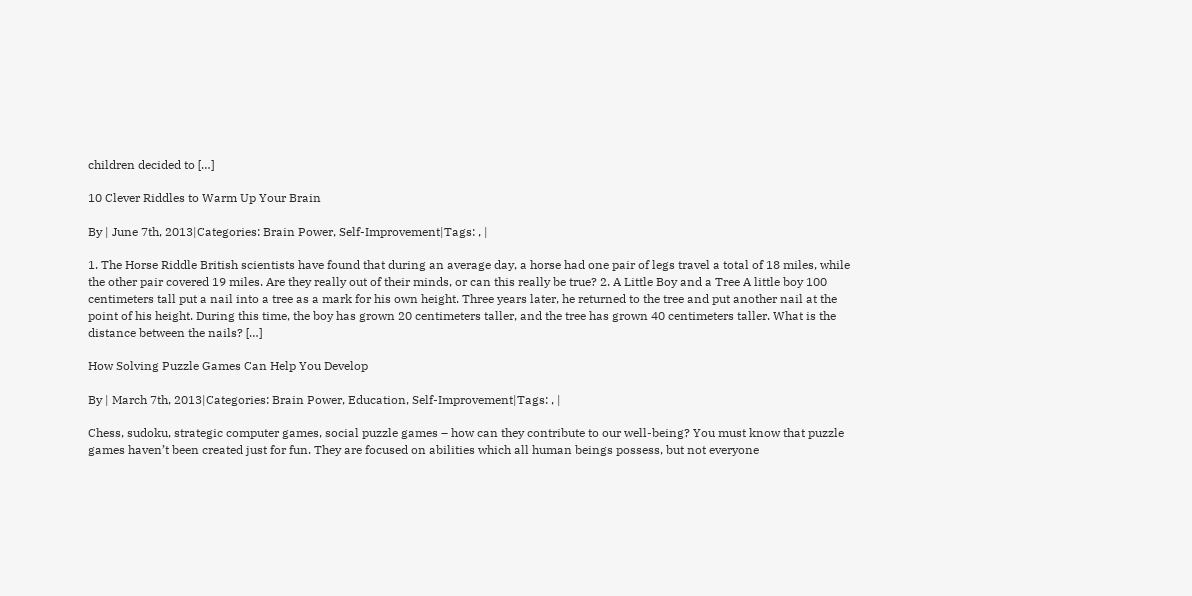children decided to […]

10 Clever Riddles to Warm Up Your Brain

By | June 7th, 2013|Categories: Brain Power, Self-Improvement|Tags: , |

1. The Horse Riddle British scientists have found that during an average day, a horse had one pair of legs travel a total of 18 miles, while the other pair covered 19 miles. Are they really out of their minds, or can this really be true? 2. A Little Boy and a Tree A little boy 100 centimeters tall put a nail into a tree as a mark for his own height. Three years later, he returned to the tree and put another nail at the point of his height. During this time, the boy has grown 20 centimeters taller, and the tree has grown 40 centimeters taller. What is the distance between the nails? […]

How Solving Puzzle Games Can Help You Develop

By | March 7th, 2013|Categories: Brain Power, Education, Self-Improvement|Tags: , |

Chess, sudoku, strategic computer games, social puzzle games – how can they contribute to our well-being? You must know that puzzle games haven’t been created just for fun. They are focused on abilities which all human beings possess, but not everyone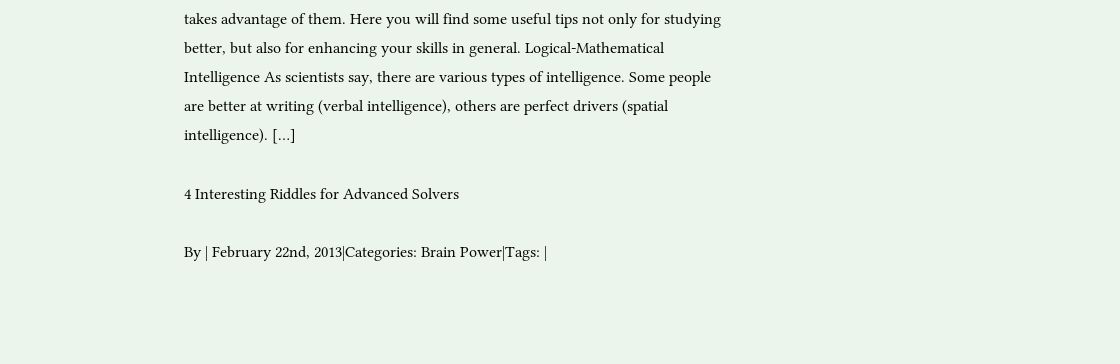takes advantage of them. Here you will find some useful tips not only for studying better, but also for enhancing your skills in general. Logical-Mathematical Intelligence As scientists say, there are various types of intelligence. Some people are better at writing (verbal intelligence), others are perfect drivers (spatial intelligence). […]

4 Interesting Riddles for Advanced Solvers

By | February 22nd, 2013|Categories: Brain Power|Tags: |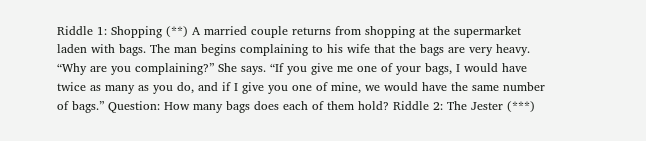Riddle 1: Shopping (**) A married couple returns from shopping at the supermarket laden with bags. The man begins complaining to his wife that the bags are very heavy. “Why are you complaining?” She says. “If you give me one of your bags, I would have twice as many as you do, and if I give you one of mine, we would have the same number of bags.” Question: How many bags does each of them hold? Riddle 2: The Jester (***)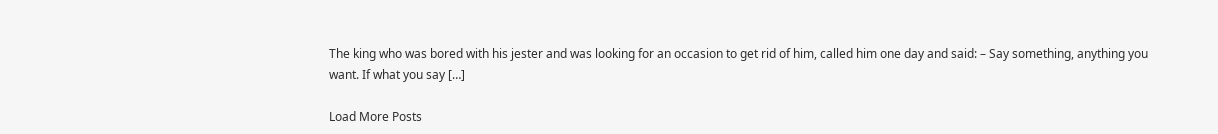The king who was bored with his jester and was looking for an occasion to get rid of him, called him one day and said: – Say something, anything you want. If what you say […]

Load More Posts